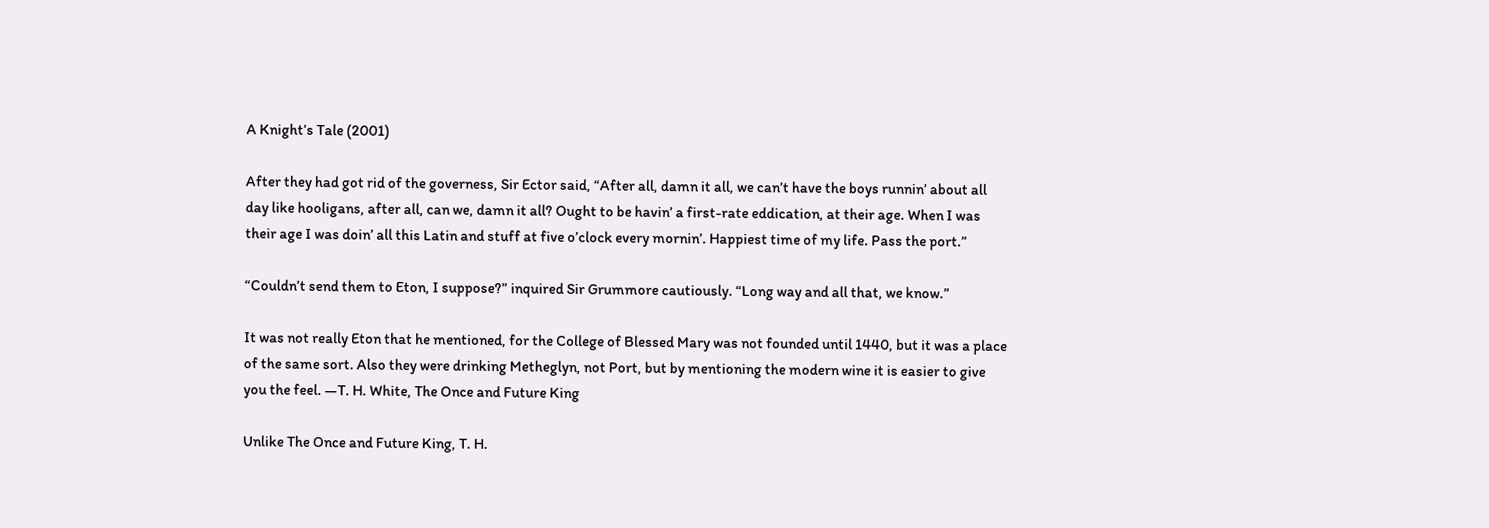A Knight’s Tale (2001)

After they had got rid of the governess, Sir Ector said, “After all, damn it all, we can’t have the boys runnin’ about all day like hooligans, after all, can we, damn it all? Ought to be havin’ a first-rate eddication, at their age. When I was their age I was doin’ all this Latin and stuff at five o’clock every mornin’. Happiest time of my life. Pass the port.”

“Couldn’t send them to Eton, I suppose?” inquired Sir Grummore cautiously. “Long way and all that, we know.”

It was not really Eton that he mentioned, for the College of Blessed Mary was not founded until 1440, but it was a place of the same sort. Also they were drinking Metheglyn, not Port, but by mentioning the modern wine it is easier to give you the feel. —T. H. White, The Once and Future King

Unlike The Once and Future King, T. H.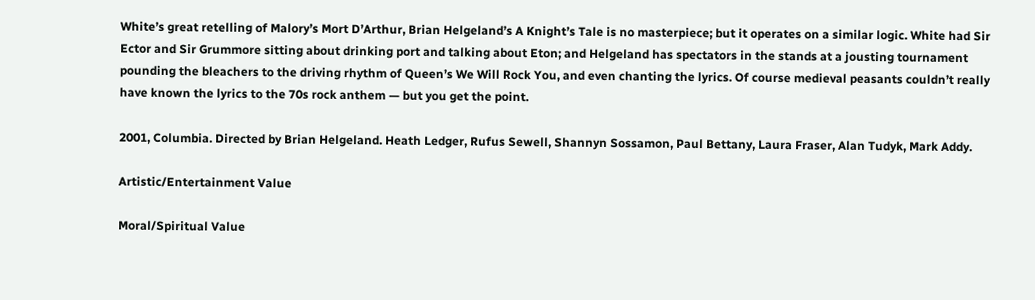White’s great retelling of Malory’s Mort D’Arthur, Brian Helgeland’s A Knight’s Tale is no masterpiece; but it operates on a similar logic. White had Sir Ector and Sir Grummore sitting about drinking port and talking about Eton; and Helgeland has spectators in the stands at a jousting tournament pounding the bleachers to the driving rhythm of Queen’s We Will Rock You, and even chanting the lyrics. Of course medieval peasants couldn’t really have known the lyrics to the 70s rock anthem — but you get the point.

2001, Columbia. Directed by Brian Helgeland. Heath Ledger, Rufus Sewell, Shannyn Sossamon, Paul Bettany, Laura Fraser, Alan Tudyk, Mark Addy.

Artistic/Entertainment Value

Moral/Spiritual Value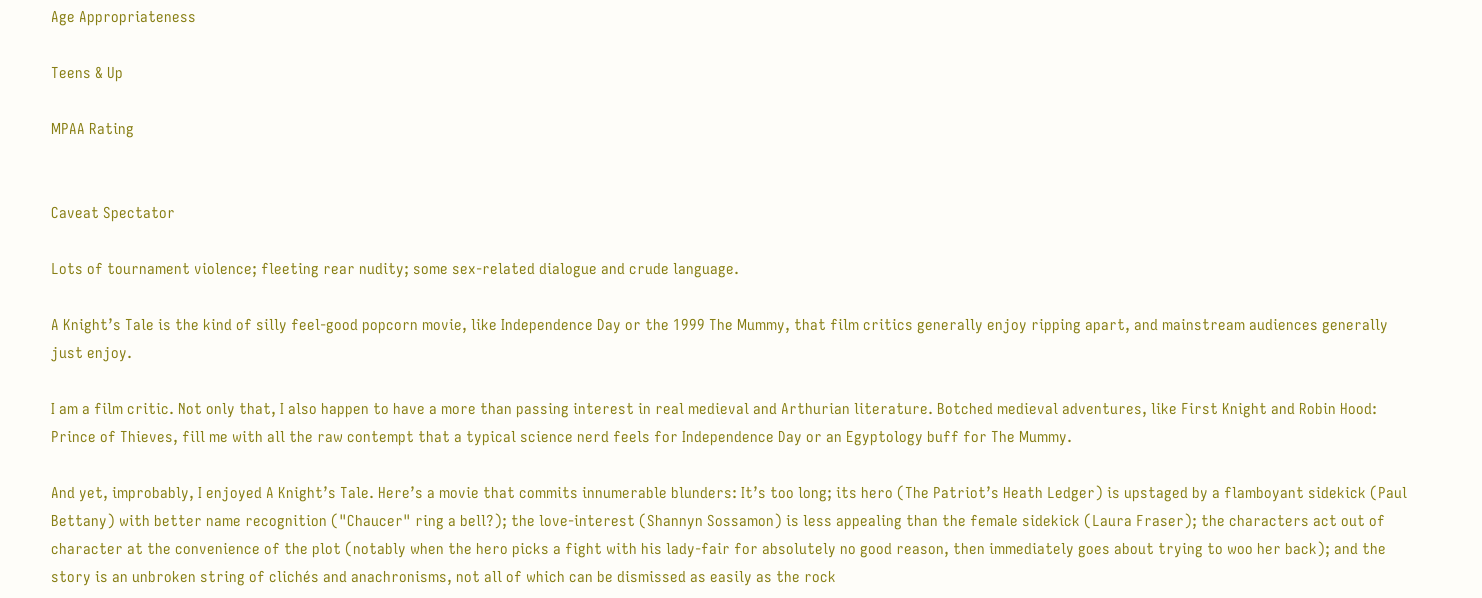Age Appropriateness

Teens & Up

MPAA Rating


Caveat Spectator

Lots of tournament violence; fleeting rear nudity; some sex-related dialogue and crude language.

A Knight’s Tale is the kind of silly feel-good popcorn movie, like Independence Day or the 1999 The Mummy, that film critics generally enjoy ripping apart, and mainstream audiences generally just enjoy.

I am a film critic. Not only that, I also happen to have a more than passing interest in real medieval and Arthurian literature. Botched medieval adventures, like First Knight and Robin Hood: Prince of Thieves, fill me with all the raw contempt that a typical science nerd feels for Independence Day or an Egyptology buff for The Mummy.

And yet, improbably, I enjoyed A Knight’s Tale. Here’s a movie that commits innumerable blunders: It’s too long; its hero (The Patriot’s Heath Ledger) is upstaged by a flamboyant sidekick (Paul Bettany) with better name recognition ("Chaucer" ring a bell?); the love-interest (Shannyn Sossamon) is less appealing than the female sidekick (Laura Fraser); the characters act out of character at the convenience of the plot (notably when the hero picks a fight with his lady-fair for absolutely no good reason, then immediately goes about trying to woo her back); and the story is an unbroken string of clichés and anachronisms, not all of which can be dismissed as easily as the rock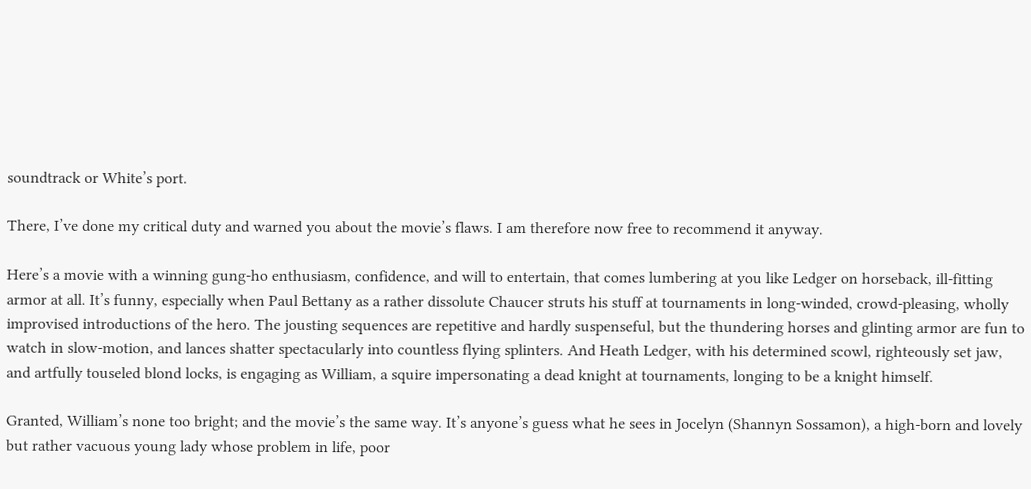soundtrack or White’s port.

There, I’ve done my critical duty and warned you about the movie’s flaws. I am therefore now free to recommend it anyway.

Here’s a movie with a winning gung-ho enthusiasm, confidence, and will to entertain, that comes lumbering at you like Ledger on horseback, ill-fitting armor at all. It’s funny, especially when Paul Bettany as a rather dissolute Chaucer struts his stuff at tournaments in long-winded, crowd-pleasing, wholly improvised introductions of the hero. The jousting sequences are repetitive and hardly suspenseful, but the thundering horses and glinting armor are fun to watch in slow-motion, and lances shatter spectacularly into countless flying splinters. And Heath Ledger, with his determined scowl, righteously set jaw, and artfully touseled blond locks, is engaging as William, a squire impersonating a dead knight at tournaments, longing to be a knight himself.

Granted, William’s none too bright; and the movie’s the same way. It’s anyone’s guess what he sees in Jocelyn (Shannyn Sossamon), a high-born and lovely but rather vacuous young lady whose problem in life, poor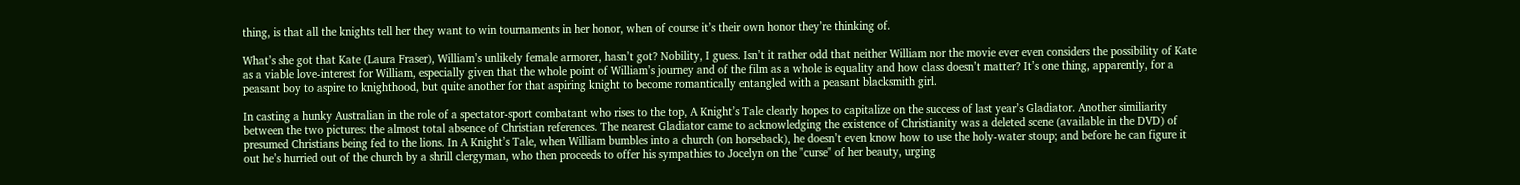thing, is that all the knights tell her they want to win tournaments in her honor, when of course it’s their own honor they’re thinking of.

What’s she got that Kate (Laura Fraser), William’s unlikely female armorer, hasn’t got? Nobility, I guess. Isn’t it rather odd that neither William nor the movie ever even considers the possibility of Kate as a viable love-interest for William, especially given that the whole point of William’s journey and of the film as a whole is equality and how class doesn’t matter? It’s one thing, apparently, for a peasant boy to aspire to knighthood, but quite another for that aspiring knight to become romantically entangled with a peasant blacksmith girl.

In casting a hunky Australian in the role of a spectator-sport combatant who rises to the top, A Knight’s Tale clearly hopes to capitalize on the success of last year’s Gladiator. Another similiarity between the two pictures: the almost total absence of Christian references. The nearest Gladiator came to acknowledging the existence of Christianity was a deleted scene (available in the DVD) of presumed Christians being fed to the lions. In A Knight’s Tale, when William bumbles into a church (on horseback), he doesn’t even know how to use the holy-water stoup; and before he can figure it out he’s hurried out of the church by a shrill clergyman, who then proceeds to offer his sympathies to Jocelyn on the "curse" of her beauty, urging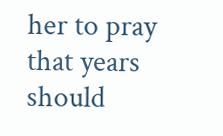her to pray that years should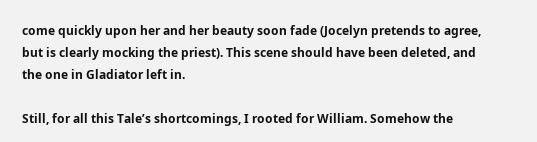come quickly upon her and her beauty soon fade (Jocelyn pretends to agree, but is clearly mocking the priest). This scene should have been deleted, and the one in Gladiator left in.

Still, for all this Tale’s shortcomings, I rooted for William. Somehow the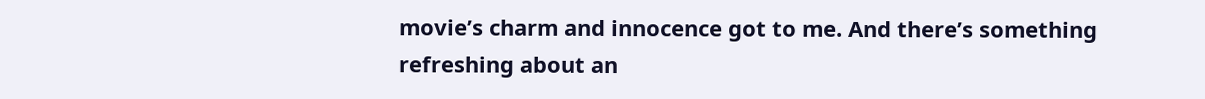movie’s charm and innocence got to me. And there’s something refreshing about an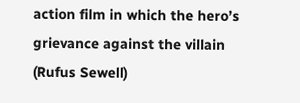action film in which the hero’s grievance against the villain (Rufus Sewell)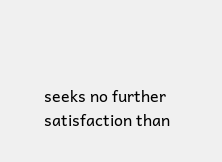seeks no further satisfaction than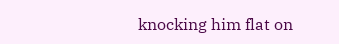knocking him flat on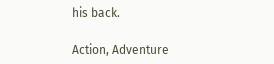his back.

Action, Adventure